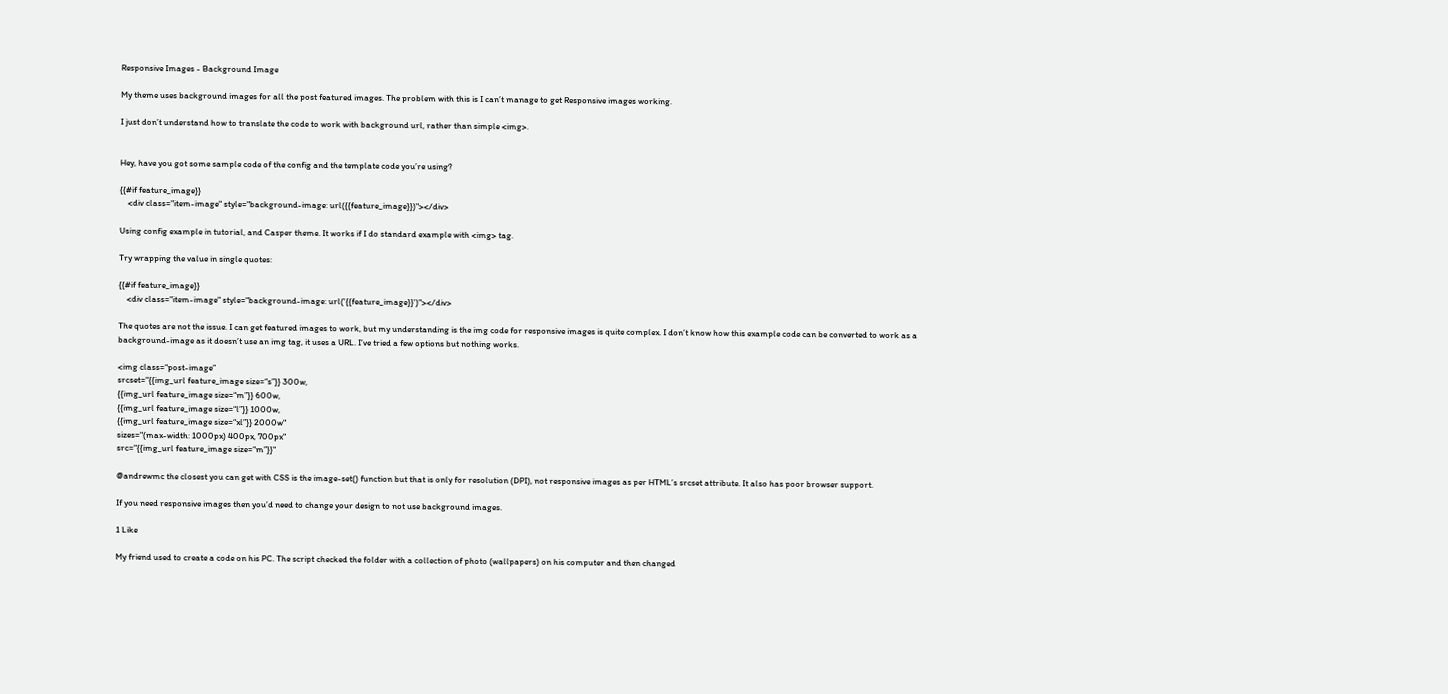Responsive Images - Background Image

My theme uses background images for all the post featured images. The problem with this is I can’t manage to get Responsive images working.

I just don’t understand how to translate the code to work with background url, rather than simple <img>.


Hey, have you got some sample code of the config and the template code you’re using?

{{#if feature_image}}
    <div class="item-image" style="background-image: url({{feature_image}})"></div>

Using config example in tutorial, and Casper theme. It works if I do standard example with <img> tag.

Try wrapping the value in single quotes:

{{#if feature_image}}
    <div class="item-image" style="background-image: url('{{feature_image}}')"></div>

The quotes are not the issue. I can get featured images to work, but my understanding is the img code for responsive images is quite complex. I don’t know how this example code can be converted to work as a background-image as it doesn’t use an img tag, it uses a URL. I’ve tried a few options but nothing works.

<img class=“post-image”
srcset="{{img_url feature_image size=“s”}} 300w,
{{img_url feature_image size=“m”}} 600w,
{{img_url feature_image size=“l”}} 1000w,
{{img_url feature_image size=“xl”}} 2000w"
sizes="(max-width: 1000px) 400px, 700px"
src="{{img_url feature_image size=“m”}}"

@andrewmc the closest you can get with CSS is the image-set() function but that is only for resolution (DPI), not responsive images as per HTML’s srcset attribute. It also has poor browser support.

If you need responsive images then you’d need to change your design to not use background images.

1 Like

My friend used to create a code on his PC. The script checked the folder with a collection of photo (wallpapers) on his computer and then changed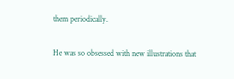them periodically.

He was so obsessed with new illustrations that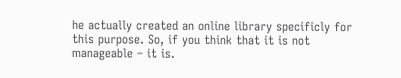he actually created an online library specificly for this purpose. So, if you think that it is not manageable – it is.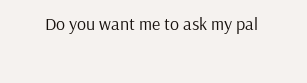Do you want me to ask my pal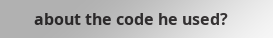about the code he used?